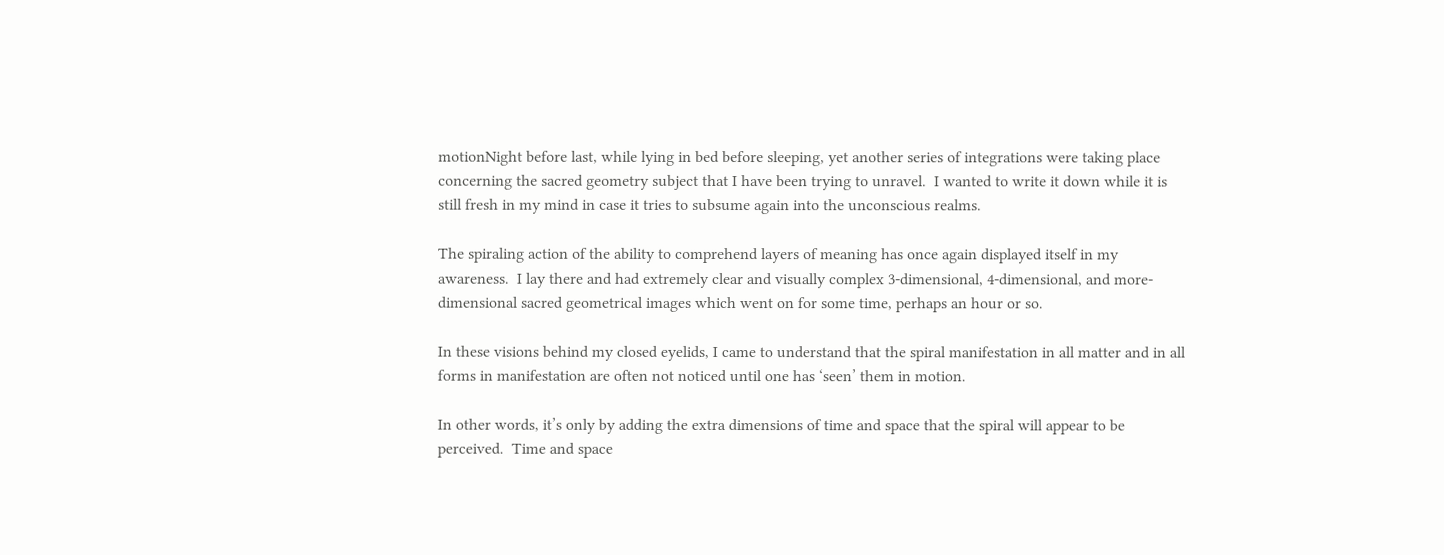motionNight before last, while lying in bed before sleeping, yet another series of integrations were taking place concerning the sacred geometry subject that I have been trying to unravel.  I wanted to write it down while it is still fresh in my mind in case it tries to subsume again into the unconscious realms.

The spiraling action of the ability to comprehend layers of meaning has once again displayed itself in my awareness.  I lay there and had extremely clear and visually complex 3-dimensional, 4-dimensional, and more-dimensional sacred geometrical images which went on for some time, perhaps an hour or so.

In these visions behind my closed eyelids, I came to understand that the spiral manifestation in all matter and in all forms in manifestation are often not noticed until one has ‘seen’ them in motion.

In other words, it’s only by adding the extra dimensions of time and space that the spiral will appear to be perceived.  Time and space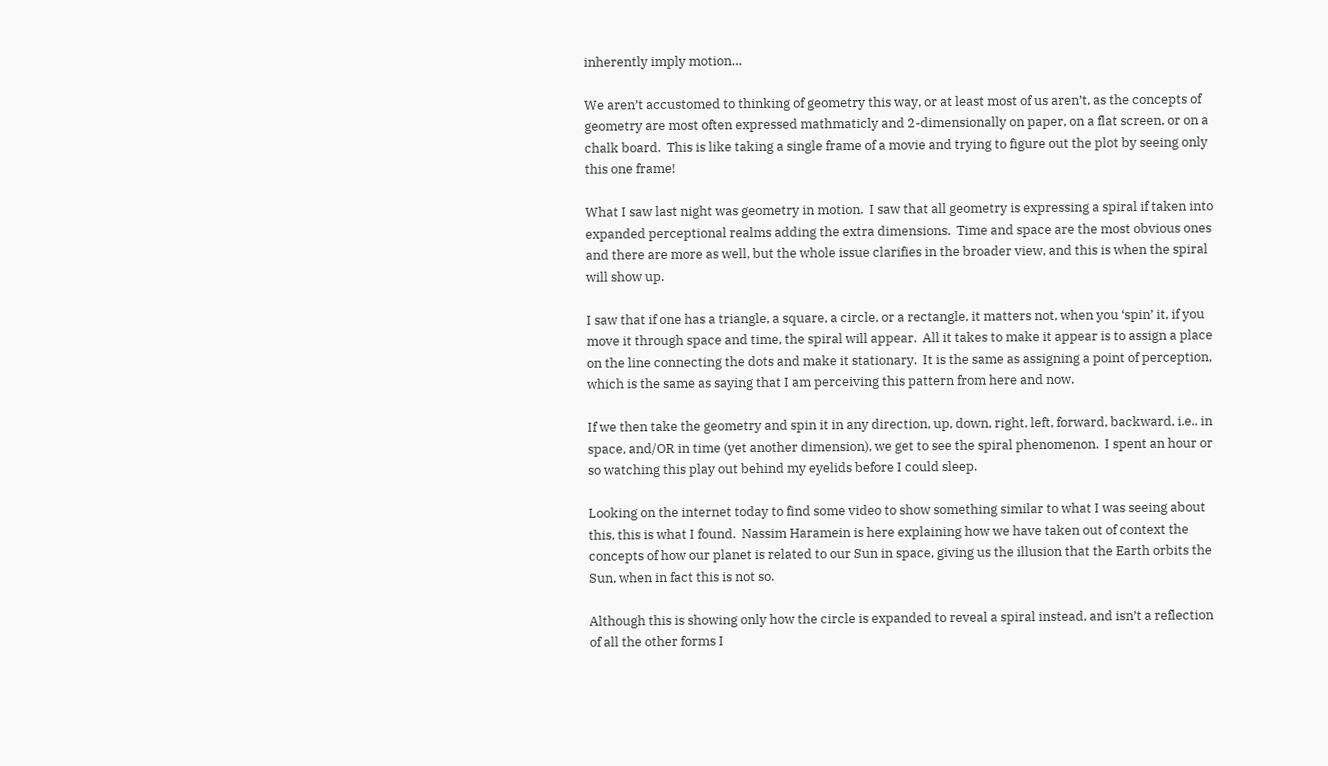inherently imply motion…

We aren’t accustomed to thinking of geometry this way, or at least most of us aren’t, as the concepts of geometry are most often expressed mathmaticly and 2-dimensionally on paper, on a flat screen, or on a chalk board.  This is like taking a single frame of a movie and trying to figure out the plot by seeing only this one frame!

What I saw last night was geometry in motion.  I saw that all geometry is expressing a spiral if taken into expanded perceptional realms adding the extra dimensions.  Time and space are the most obvious ones and there are more as well, but the whole issue clarifies in the broader view, and this is when the spiral will show up.

I saw that if one has a triangle, a square, a circle, or a rectangle, it matters not, when you ‘spin’ it, if you move it through space and time, the spiral will appear.  All it takes to make it appear is to assign a place on the line connecting the dots and make it stationary.  It is the same as assigning a point of perception, which is the same as saying that I am perceiving this pattern from here and now.

If we then take the geometry and spin it in any direction, up, down, right, left, forward, backward, i.e.. in space, and/OR in time (yet another dimension), we get to see the spiral phenomenon.  I spent an hour or so watching this play out behind my eyelids before I could sleep.

Looking on the internet today to find some video to show something similar to what I was seeing about this, this is what I found.  Nassim Haramein is here explaining how we have taken out of context the concepts of how our planet is related to our Sun in space, giving us the illusion that the Earth orbits the Sun, when in fact this is not so.

Although this is showing only how the circle is expanded to reveal a spiral instead, and isn’t a reflection of all the other forms I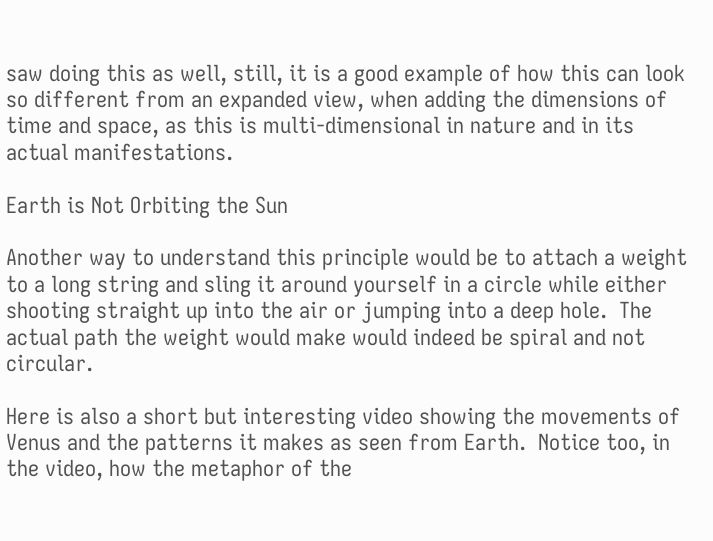saw doing this as well, still, it is a good example of how this can look so different from an expanded view, when adding the dimensions of time and space, as this is multi-dimensional in nature and in its actual manifestations.

Earth is Not Orbiting the Sun

Another way to understand this principle would be to attach a weight to a long string and sling it around yourself in a circle while either shooting straight up into the air or jumping into a deep hole.  The actual path the weight would make would indeed be spiral and not circular.

Here is also a short but interesting video showing the movements of Venus and the patterns it makes as seen from Earth.  Notice too, in the video, how the metaphor of the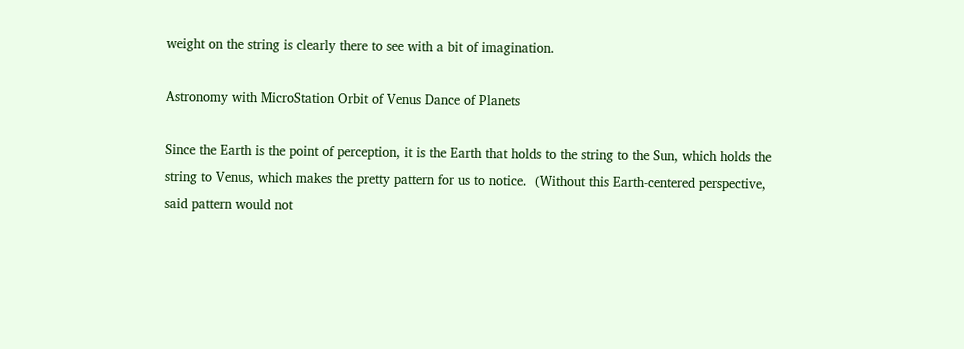weight on the string is clearly there to see with a bit of imagination.

Astronomy with MicroStation Orbit of Venus Dance of Planets

Since the Earth is the point of perception, it is the Earth that holds to the string to the Sun, which holds the string to Venus, which makes the pretty pattern for us to notice.  (Without this Earth-centered perspective, said pattern would not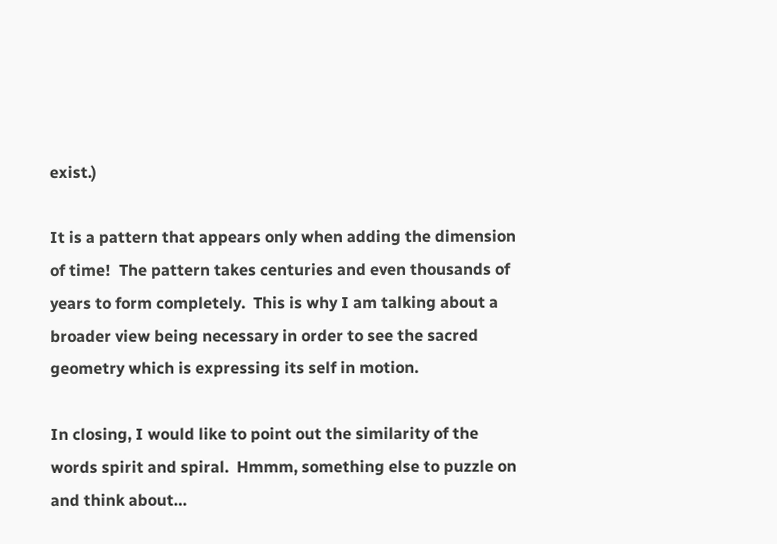exist.)

It is a pattern that appears only when adding the dimension of time!  The pattern takes centuries and even thousands of years to form completely.  This is why I am talking about a broader view being necessary in order to see the sacred geometry which is expressing its self in motion.

In closing, I would like to point out the similarity of the words spirit and spiral.  Hmmm, something else to puzzle on and think about…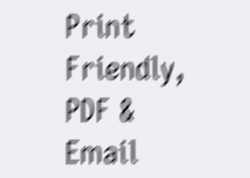Print Friendly, PDF & Email